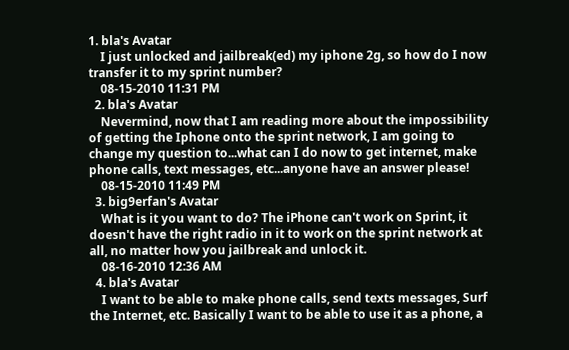1. bla's Avatar
    I just unlocked and jailbreak(ed) my iphone 2g, so how do I now transfer it to my sprint number?
    08-15-2010 11:31 PM
  2. bla's Avatar
    Nevermind, now that I am reading more about the impossibility of getting the Iphone onto the sprint network, I am going to change my question to...what can I do now to get internet, make phone calls, text messages, etc...anyone have an answer please!
    08-15-2010 11:49 PM
  3. big9erfan's Avatar
    What is it you want to do? The iPhone can't work on Sprint, it doesn't have the right radio in it to work on the sprint network at all, no matter how you jailbreak and unlock it.
    08-16-2010 12:36 AM
  4. bla's Avatar
    I want to be able to make phone calls, send texts messages, Surf the Internet, etc. Basically I want to be able to use it as a phone, a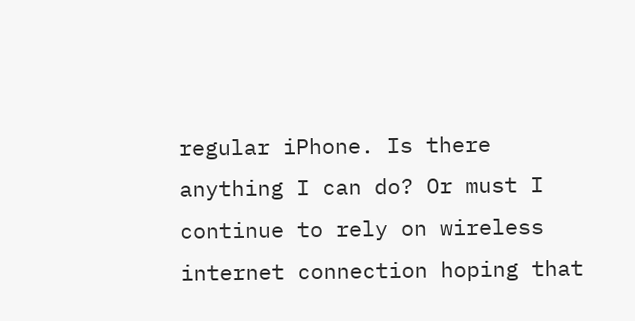regular iPhone. Is there anything I can do? Or must I continue to rely on wireless internet connection hoping that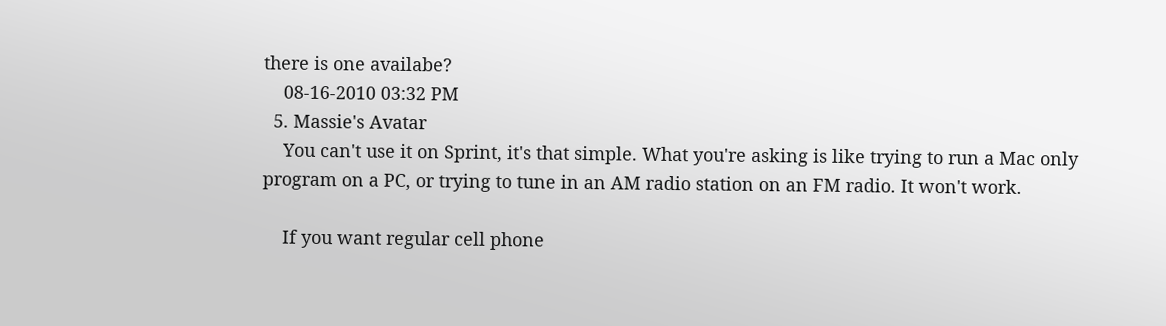there is one availabe?
    08-16-2010 03:32 PM
  5. Massie's Avatar
    You can't use it on Sprint, it's that simple. What you're asking is like trying to run a Mac only program on a PC, or trying to tune in an AM radio station on an FM radio. It won't work.

    If you want regular cell phone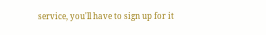service, you'll have to sign up for it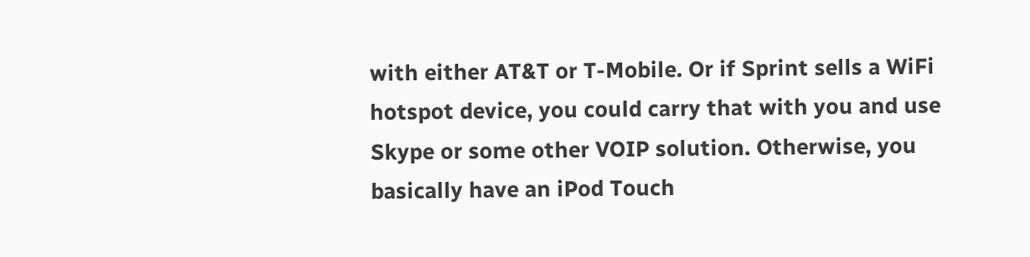with either AT&T or T-Mobile. Or if Sprint sells a WiFi hotspot device, you could carry that with you and use Skype or some other VOIP solution. Otherwise, you basically have an iPod Touch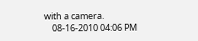with a camera.
    08-16-2010 04:06 PM